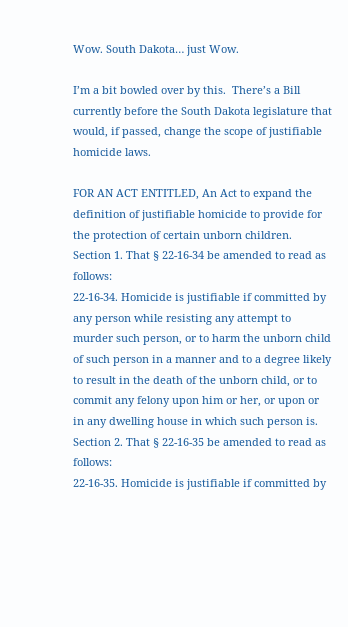Wow. South Dakota… just Wow.

I’m a bit bowled over by this.  There’s a Bill currently before the South Dakota legislature that would, if passed, change the scope of justifiable homicide laws.

FOR AN ACT ENTITLED, An Act to expand the definition of justifiable homicide to provide for the protection of certain unborn children.
Section 1. That § 22-16-34 be amended to read as follows:
22-16-34. Homicide is justifiable if committed by any person while resisting any attempt to murder such person, or to harm the unborn child of such person in a manner and to a degree likely to result in the death of the unborn child, or to commit any felony upon him or her, or upon or in any dwelling house in which such person is.
Section 2. That § 22-16-35 be amended to read as follows:
22-16-35. Homicide is justifiable if committed by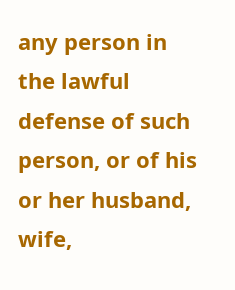any person in the lawful defense of such person, or of his or her husband, wife,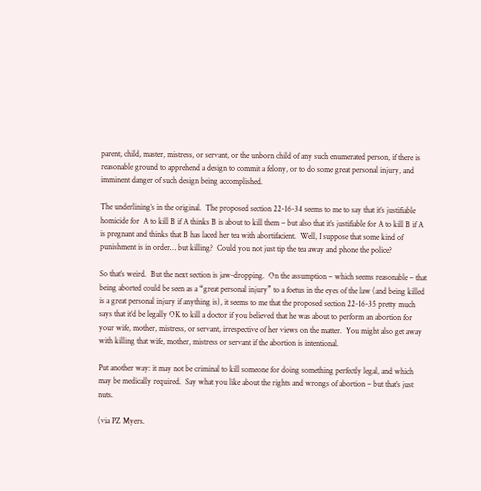parent, child, master, mistress, or servant, or the unborn child of any such enumerated person, if there is reasonable ground to apprehend a design to commit a felony, or to do some great personal injury, and imminent danger of such design being accomplished.

The underlining’s in the original.  The proposed section 22-16-34 seems to me to say that it’s justifiable homicide for  A to kill B if A thinks B is about to kill them – but also that it’s justifiable for A to kill B if A is pregnant and thinks that B has laced her tea with abortifacient.  Well, I suppose that some kind of punishment is in order… but killing?  Could you not just tip the tea away and phone the police?

So that’s weird.  But the next section is jaw-dropping.  On the assumption – which seems reasonable – that being aborted could be seen as a “great personal injury” to a foetus in the eyes of the law (and being killed is a great personal injury if anything is), it seems to me that the proposed section 22-16-35 pretty much says that it’d be legally OK to kill a doctor if you believed that he was about to perform an abortion for your wife, mother, mistress, or servant, irrespective of her views on the matter.  You might also get away with killing that wife, mother, mistress or servant if the abortion is intentional.

Put another way: it may not be criminal to kill someone for doing something perfectly legal, and which may be medically required.  Say what you like about the rights and wrongs of abortion – but that’s just nuts.

(via PZ Myers.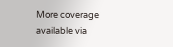More coverage available via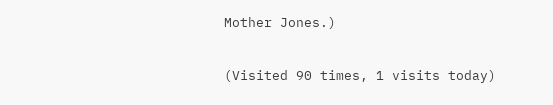Mother Jones.)

(Visited 90 times, 1 visits today)